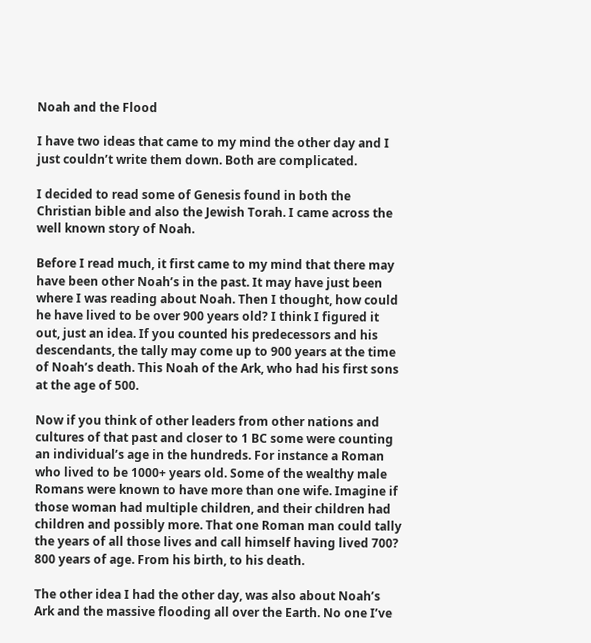Noah and the Flood

I have two ideas that came to my mind the other day and I just couldn’t write them down. Both are complicated.

I decided to read some of Genesis found in both the Christian bible and also the Jewish Torah. I came across the well known story of Noah.

Before I read much, it first came to my mind that there may have been other Noah’s in the past. It may have just been where I was reading about Noah. Then I thought, how could he have lived to be over 900 years old? I think I figured it out, just an idea. If you counted his predecessors and his descendants, the tally may come up to 900 years at the time of Noah’s death. This Noah of the Ark, who had his first sons at the age of 500.

Now if you think of other leaders from other nations and cultures of that past and closer to 1 BC some were counting an individual’s age in the hundreds. For instance a Roman who lived to be 1000+ years old. Some of the wealthy male Romans were known to have more than one wife. Imagine if those woman had multiple children, and their children had children and possibly more. That one Roman man could tally the years of all those lives and call himself having lived 700? 800 years of age. From his birth, to his death.

The other idea I had the other day, was also about Noah’s Ark and the massive flooding all over the Earth. No one I’ve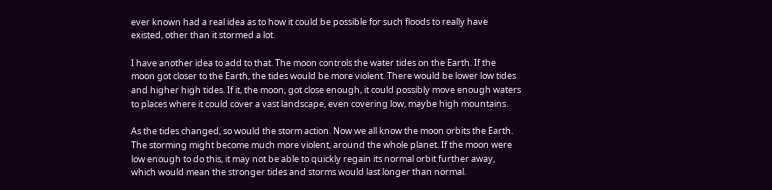ever known had a real idea as to how it could be possible for such floods to really have existed, other than it stormed a lot.

I have another idea to add to that. The moon controls the water tides on the Earth. If the moon got closer to the Earth, the tides would be more violent. There would be lower low tides and higher high tides. If it, the moon, got close enough, it could possibly move enough waters to places where it could cover a vast landscape, even covering low, maybe high mountains.

As the tides changed, so would the storm action. Now we all know the moon orbits the Earth. The storming might become much more violent, around the whole planet. If the moon were low enough to do this, it may not be able to quickly regain its normal orbit further away, which would mean the stronger tides and storms would last longer than normal.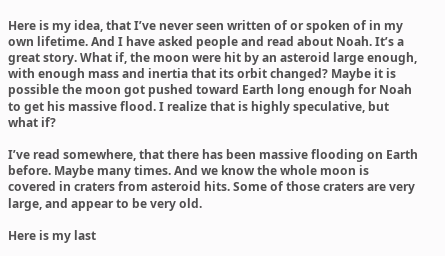Here is my idea, that I’ve never seen written of or spoken of in my own lifetime. And I have asked people and read about Noah. It’s a great story. What if, the moon were hit by an asteroid large enough, with enough mass and inertia that its orbit changed? Maybe it is possible the moon got pushed toward Earth long enough for Noah to get his massive flood. I realize that is highly speculative, but what if?

I’ve read somewhere, that there has been massive flooding on Earth before. Maybe many times. And we know the whole moon is covered in craters from asteroid hits. Some of those craters are very large, and appear to be very old.

Here is my last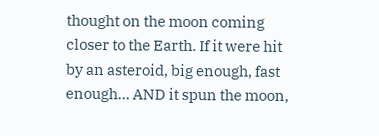thought on the moon coming closer to the Earth. If it were hit by an asteroid, big enough, fast enough… AND it spun the moon,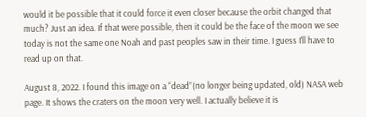would it be possible that it could force it even closer because the orbit changed that much? Just an idea. If that were possible, then it could be the face of the moon we see today is not the same one Noah and past peoples saw in their time. I guess I’ll have to read up on that.

August 8, 2022. I found this image on a “dead”(no longer being updated, old) NASA web page. It shows the craters on the moon very well. I actually believe it is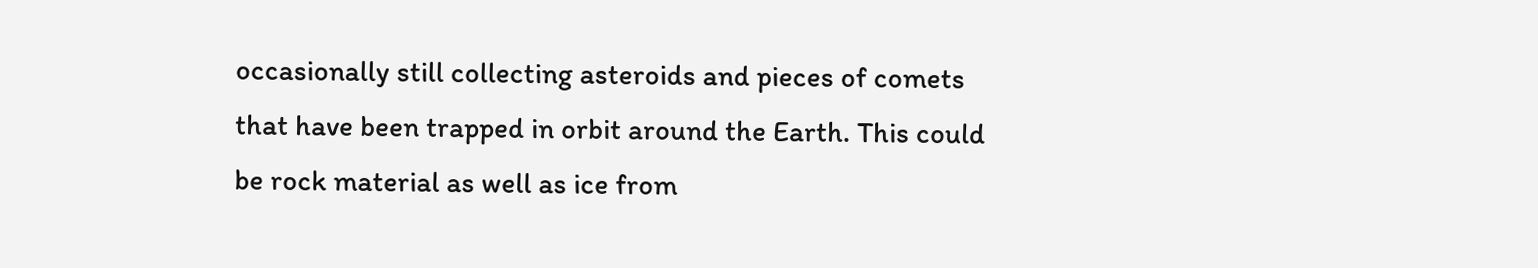occasionally still collecting asteroids and pieces of comets that have been trapped in orbit around the Earth. This could be rock material as well as ice from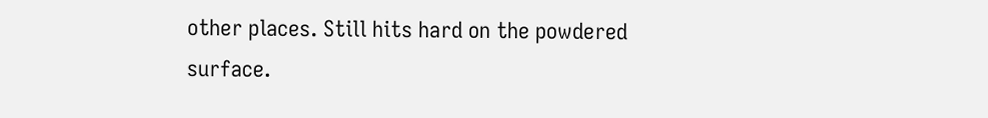other places. Still hits hard on the powdered surface.